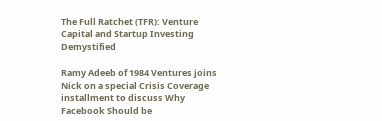The Full Ratchet (TFR): Venture Capital and Startup Investing Demystified

Ramy Adeeb of 1984 Ventures joins Nick on a special Crisis Coverage installment to discuss Why Facebook Should be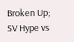Broken Up; SV Hype vs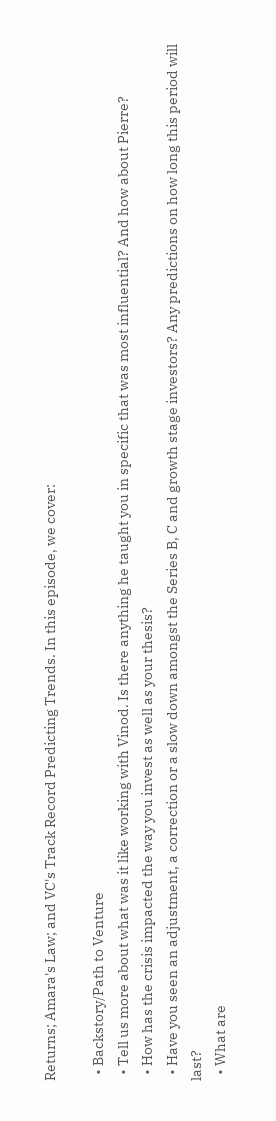Returns; Amara's Law; and VC's Track Record Predicting Trends. In this episode, we cover:

  • Backstory/Path to Venture
  • Tell us more about what was it like working with Vinod. Is there anything he taught you in specific that was most influential? And how about Pierre?
  • How has the crisis impacted the way you invest as well as your thesis?
  • Have you seen an adjustment, a correction or a slow down amongst the Series B, C and growth stage investors? Any predictions on how long this period will last?
  • What are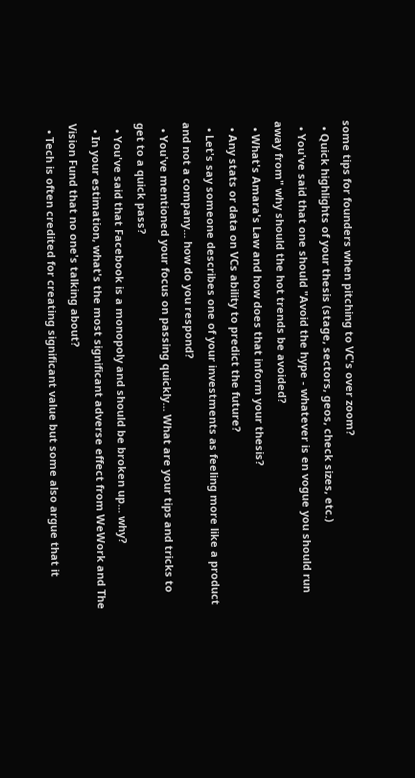some tips for founders when pitching to VC's over zoom?
  • Quick highlights of your thesis (stage, sectors, geos, check sizes, etc.)
  • You've said that one should "Avoid the hype - whatever is en vogue you should run away from" why should the hot trends be avoided?
  • What's Amara's Law and how does that inform your thesis?
  • Any stats or data on VCs ability to predict the future?
  • Let's say someone describes one of your investments as feeling more like a product and not a company... how do you respond?
  • You've mentioned your focus on passing quickly... What are your tips and tricks to get to a quick pass?
  • You've said that Facebook is a monopoly and should be broken up... why?
  • In your estimation, what's the most significant adverse effect from WeWork and The Vision Fund that no one's talking about?
  • Tech is often credited for creating significant value but some also argue that it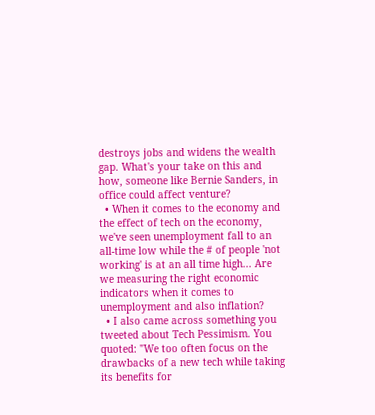destroys jobs and widens the wealth gap. What's your take on this and how, someone like Bernie Sanders, in office could affect venture?
  • When it comes to the economy and the effect of tech on the economy, we've seen unemployment fall to an all-time low while the # of people 'not working' is at an all time high... Are we measuring the right economic indicators when it comes to unemployment and also inflation?
  • I also came across something you tweeted about Tech Pessimism. You quoted: "We too often focus on the drawbacks of a new tech while taking its benefits for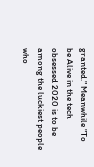granted." Meanwhile "To be Alive in the tech obsessed 2020 is to be among the luckiest people who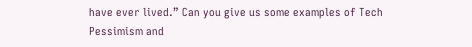have ever lived.” Can you give us some examples of Tech Pessimism and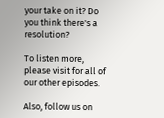your take on it? Do you think there's a resolution?

To listen more, please visit for all of our other episodes.

Also, follow us on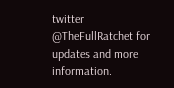twitter @TheFullRatchet for updates and more information.